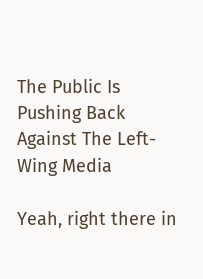The Public Is Pushing Back Against The Left-Wing Media

Yeah, right there in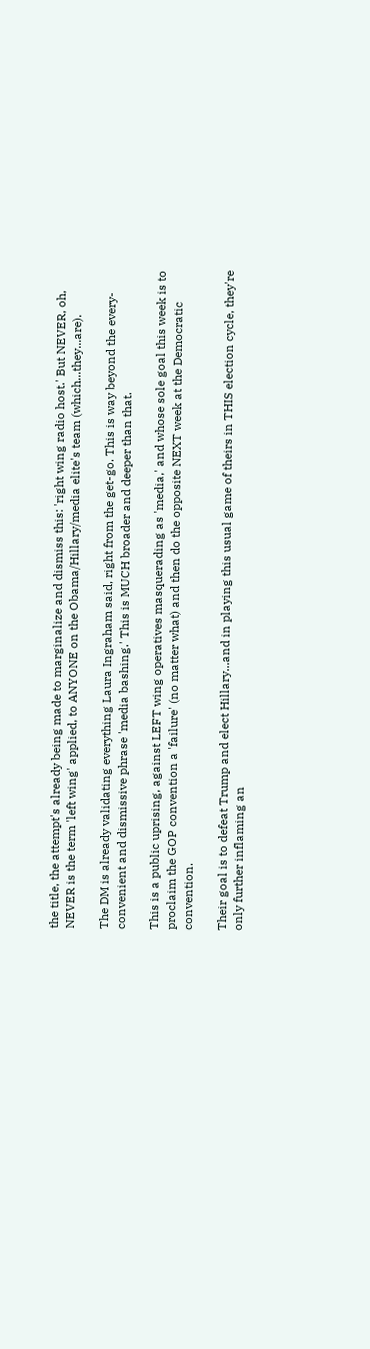the title, the attempt's already being made to marginalize and dismiss this: 'right wing radio host.' But NEVER, oh, NEVER is the term 'left wing' applied, to ANYONE on the Obama/Hillary/media elite's team (which...they...are).

The DM is already validating everything Laura Ingraham said, right from the get-go. This is way beyond the every-convenient and dismissive phrase 'media bashing.' This is MUCH broader and deeper than that.

This is a public uprising, against LEFT wing operatives masquerading as 'media,' and whose sole goal this week is to proclaim the GOP convention a 'failure' (no matter what) and then do the opposite NEXT week at the Democratic convention.

Their goal is to defeat Trump and elect Hillary...and in playing this usual game of theirs in THIS election cycle, they're only further inflaming an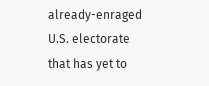already-enraged U.S. electorate that has yet to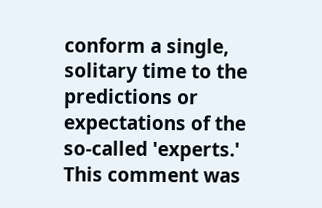conform a single, solitary time to the predictions or expectations of the so-called 'experts.'
This comment was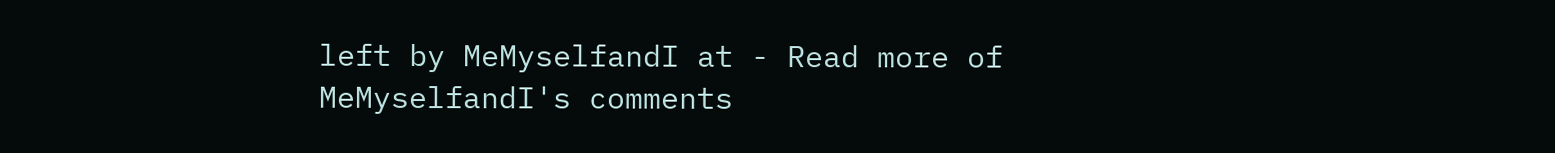left by MeMyselfandI at - Read more of MeMyselfandI's comments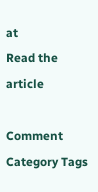at
Read the article

Comment Category Tags